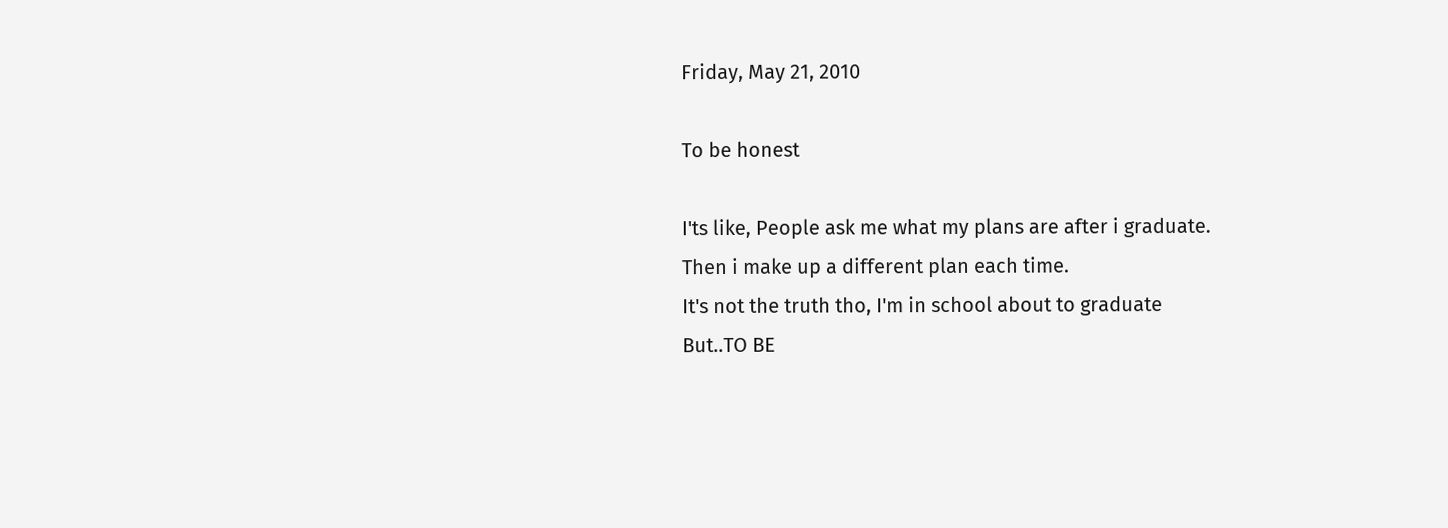Friday, May 21, 2010

To be honest

I'ts like, People ask me what my plans are after i graduate.
Then i make up a different plan each time.
It's not the truth tho, I'm in school about to graduate
But..TO BE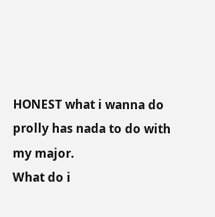HONEST what i wanna do prolly has nada to do with my major.
What do i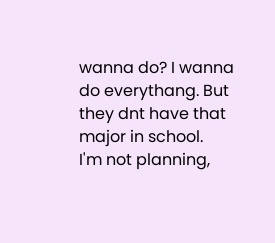wanna do? I wanna do everythang. But they dnt have that major in school.
I'm not planning,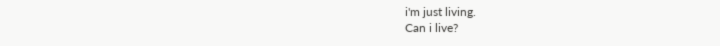i'm just living.
Can i live?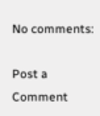No comments:

Post a Comment